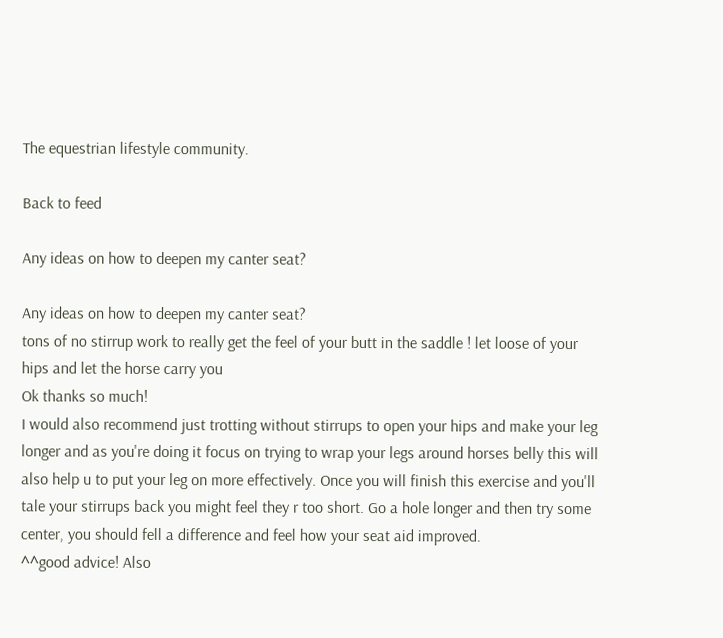The equestrian lifestyle community.

Back to feed

Any ideas on how to deepen my canter seat?

Any ideas on how to deepen my canter seat?
tons of no stirrup work to really get the feel of your butt in the saddle ! let loose of your hips and let the horse carry you
Ok thanks so much!
I would also recommend just trotting without stirrups to open your hips and make your leg longer and as you're doing it focus on trying to wrap your legs around horses belly this will also help u to put your leg on more effectively. Once you will finish this exercise and you'll tale your stirrups back you might feel they r too short. Go a hole longer and then try some center, you should fell a difference and feel how your seat aid improved.
^^good advice! Also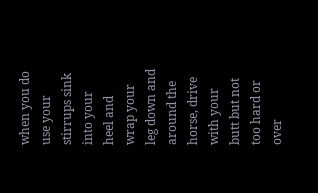when you do use your stirrups sink into your heel and wrap your leg down and around the horse, drive with your butt but not too hard or over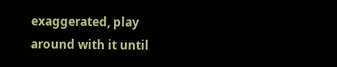exaggerated, play around with it until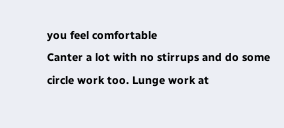you feel comfortable
Canter a lot with no stirrups and do some circle work too. Lunge work at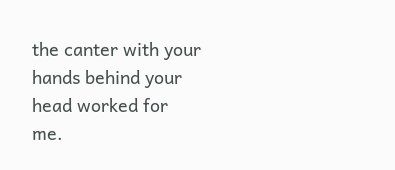the canter with your hands behind your head worked for me.